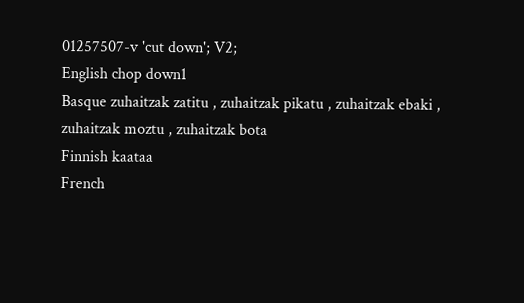01257507-v 'cut down'; V2;
English chop down1
Basque zuhaitzak zatitu , zuhaitzak pikatu , zuhaitzak ebaki , zuhaitzak moztu , zuhaitzak bota
Finnish kaataa
French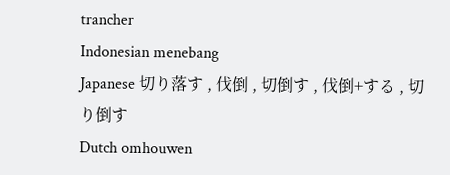trancher
Indonesian menebang
Japanese 切り落す , 伐倒 , 切倒す , 伐倒+する , 切り倒す
Dutch omhouwen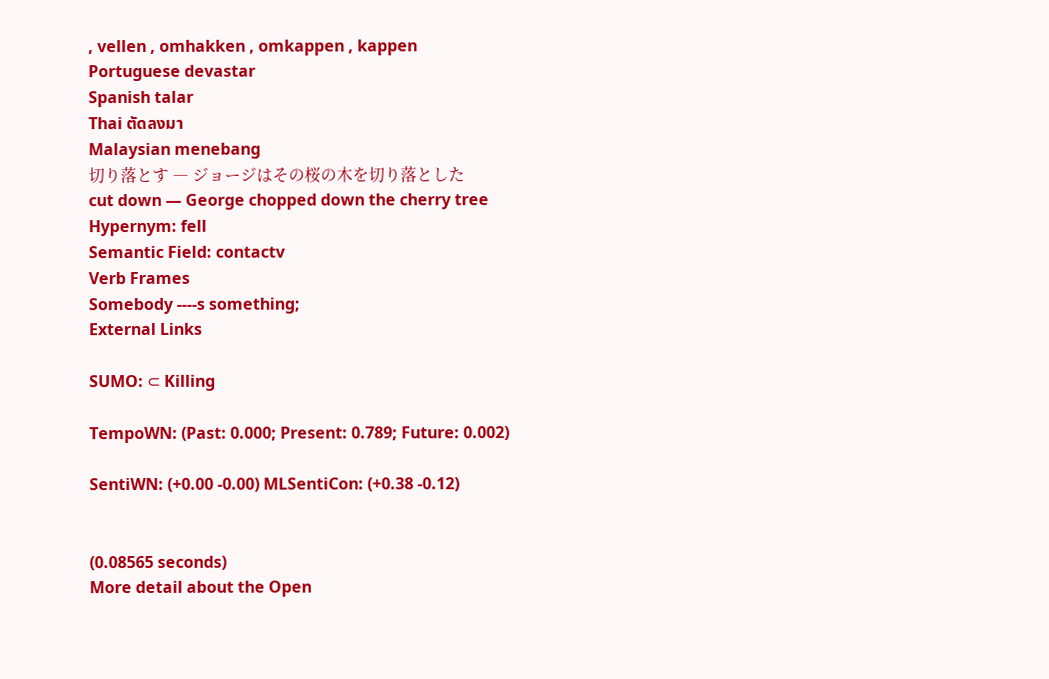, vellen , omhakken , omkappen , kappen
Portuguese devastar
Spanish talar
Thai ตัดลงมา
Malaysian menebang
切り落とす ― ジョージはその桜の木を切り落とした
cut down ― George chopped down the cherry tree
Hypernym: fell
Semantic Field: contactv
Verb Frames
Somebody ----s something;
External Links

SUMO: ⊂ Killing

TempoWN: (Past: 0.000; Present: 0.789; Future: 0.002)

SentiWN: (+0.00 -0.00) MLSentiCon: (+0.38 -0.12)


(0.08565 seconds)
More detail about the Open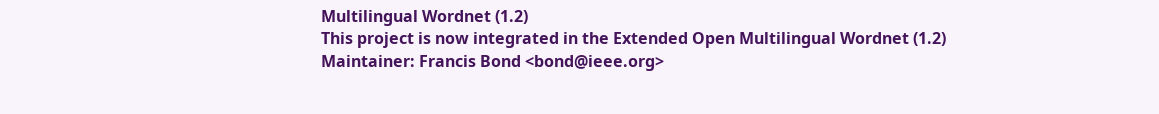Multilingual Wordnet (1.2)
This project is now integrated in the Extended Open Multilingual Wordnet (1.2)
Maintainer: Francis Bond <bond@ieee.org>